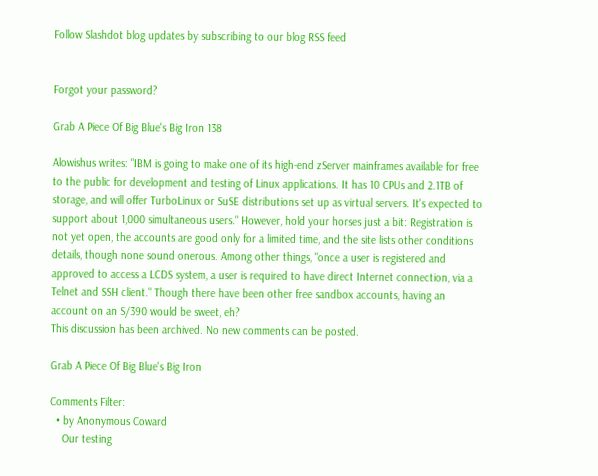Follow Slashdot blog updates by subscribing to our blog RSS feed


Forgot your password?

Grab A Piece Of Big Blue's Big Iron 138

Alowishus writes: "IBM is going to make one of its high-end zServer mainframes available for free to the public for development and testing of Linux applications. It has 10 CPUs and 2.1TB of storage, and will offer TurboLinux or SuSE distributions set up as virtual servers. It's expected to support about 1,000 simultaneous users." However, hold your horses just a bit: Registration is not yet open, the accounts are good only for a limited time, and the site lists other conditions details, though none sound onerous. Among other things, "once a user is registered and approved to access a LCDS system, a user is required to have direct Internet connection, via a Telnet and SSH client." Though there have been other free sandbox accounts, having an account on an S/390 would be sweet, eh?
This discussion has been archived. No new comments can be posted.

Grab A Piece Of Big Blue's Big Iron

Comments Filter:
  • by Anonymous Coward
    Our testing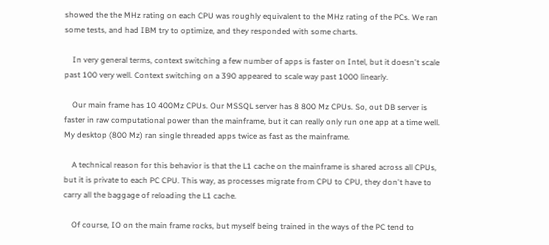showed the the MHz rating on each CPU was roughly equivalent to the MHz rating of the PCs. We ran some tests, and had IBM try to optimize, and they responded with some charts.

    In very general terms, context switching a few number of apps is faster on Intel, but it doesn't scale past 100 very well. Context switching on a 390 appeared to scale way past 1000 linearly.

    Our main frame has 10 400Mz CPUs. Our MSSQL server has 8 800 Mz CPUs. So, out DB server is faster in raw computational power than the mainframe, but it can really only run one app at a time well. My desktop (800 Mz) ran single threaded apps twice as fast as the mainframe.

    A technical reason for this behavior is that the L1 cache on the mainframe is shared across all CPUs, but it is private to each PC CPU. This way, as processes migrate from CPU to CPU, they don't have to carry all the baggage of reloading the L1 cache.

    Of course, IO on the main frame rocks, but myself being trained in the ways of the PC tend to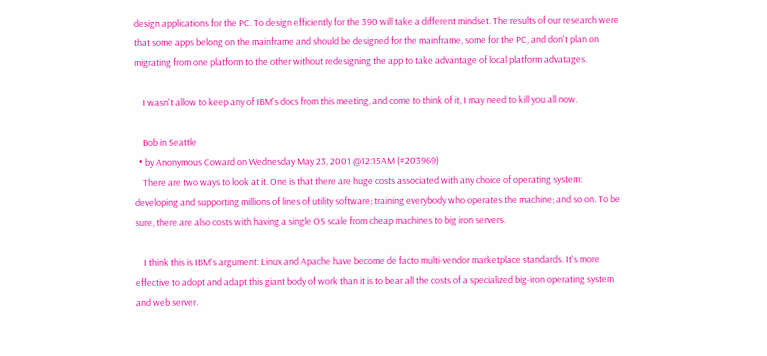design applications for the PC. To design efficiently for the 390 will take a different mindset. The results of our research were that some apps belong on the mainframe and should be designed for the mainframe, some for the PC, and don't plan on migrating from one platform to the other without redesigning the app to take advantage of local platform advatages.

    I wasn't allow to keep any of IBM's docs from this meeting, and come to think of it, I may need to kill you all now.

    Bob in Seattle
  • by Anonymous Coward on Wednesday May 23, 2001 @12:15AM (#203969)
    There are two ways to look at it. One is that there are huge costs associated with any choice of operating system: developing and supporting millions of lines of utility software; training everybody who operates the machine; and so on. To be sure, there are also costs with having a single OS scale from cheap machines to big iron servers.

    I think this is IBM's argument: Linux and Apache have become de facto multi-vendor marketplace standards. It's more effective to adopt and adapt this giant body of work than it is to bear all the costs of a specialized big-iron operating system and web server.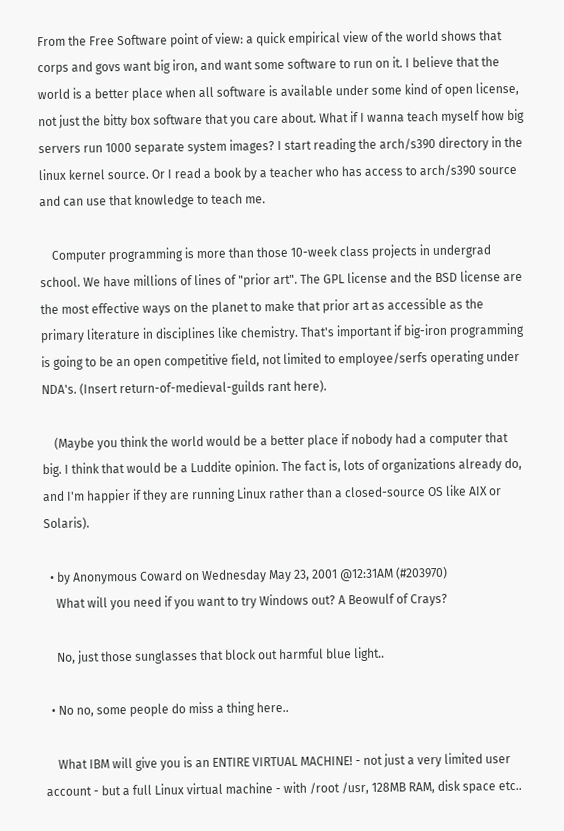From the Free Software point of view: a quick empirical view of the world shows that corps and govs want big iron, and want some software to run on it. I believe that the world is a better place when all software is available under some kind of open license, not just the bitty box software that you care about. What if I wanna teach myself how big servers run 1000 separate system images? I start reading the arch/s390 directory in the linux kernel source. Or I read a book by a teacher who has access to arch/s390 source and can use that knowledge to teach me.

    Computer programming is more than those 10-week class projects in undergrad school. We have millions of lines of "prior art". The GPL license and the BSD license are the most effective ways on the planet to make that prior art as accessible as the primary literature in disciplines like chemistry. That's important if big-iron programming is going to be an open competitive field, not limited to employee/serfs operating under NDA's. (Insert return-of-medieval-guilds rant here).

    (Maybe you think the world would be a better place if nobody had a computer that big. I think that would be a Luddite opinion. The fact is, lots of organizations already do, and I'm happier if they are running Linux rather than a closed-source OS like AIX or Solaris).

  • by Anonymous Coward on Wednesday May 23, 2001 @12:31AM (#203970)
    What will you need if you want to try Windows out? A Beowulf of Crays?

    No, just those sunglasses that block out harmful blue light..

  • No no, some people do miss a thing here..

    What IBM will give you is an ENTIRE VIRTUAL MACHINE! - not just a very limited user account - but a full Linux virtual machine - with /root /usr, 128MB RAM, disk space etc..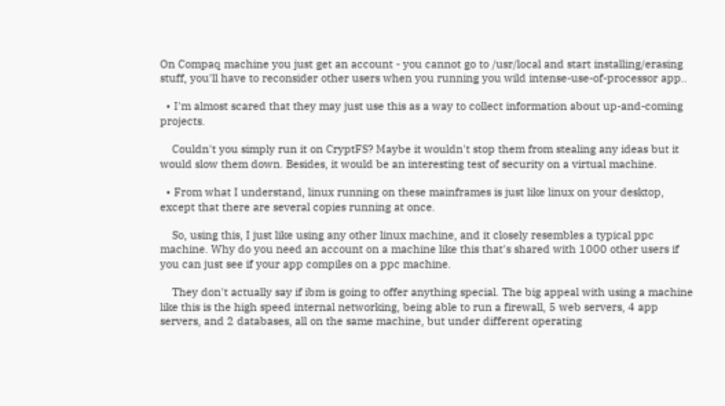On Compaq machine you just get an account - you cannot go to /usr/local and start installing/erasing stuff, you'll have to reconsider other users when you running you wild intense-use-of-processor app..

  • I'm almost scared that they may just use this as a way to collect information about up-and-coming projects.

    Couldn't you simply run it on CryptFS? Maybe it wouldn't stop them from stealing any ideas but it would slow them down. Besides, it would be an interesting test of security on a virtual machine.

  • From what I understand, linux running on these mainframes is just like linux on your desktop, except that there are several copies running at once.

    So, using this, I just like using any other linux machine, and it closely resembles a typical ppc machine. Why do you need an account on a machine like this that's shared with 1000 other users if you can just see if your app compiles on a ppc machine.

    They don't actually say if ibm is going to offer anything special. The big appeal with using a machine like this is the high speed internal networking, being able to run a firewall, 5 web servers, 4 app servers, and 2 databases, all on the same machine, but under different operating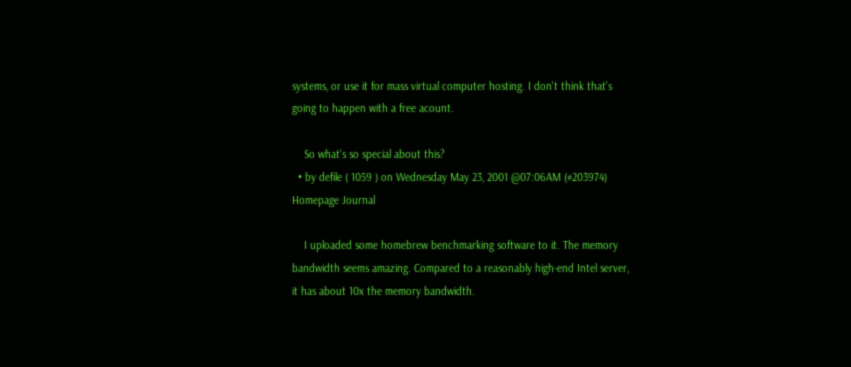systems, or use it for mass virtual computer hosting. I don't think that's going to happen with a free acount.

    So what's so special about this?
  • by defile ( 1059 ) on Wednesday May 23, 2001 @07:06AM (#203974) Homepage Journal

    I uploaded some homebrew benchmarking software to it. The memory bandwidth seems amazing. Compared to a reasonably high-end Intel server, it has about 10x the memory bandwidth.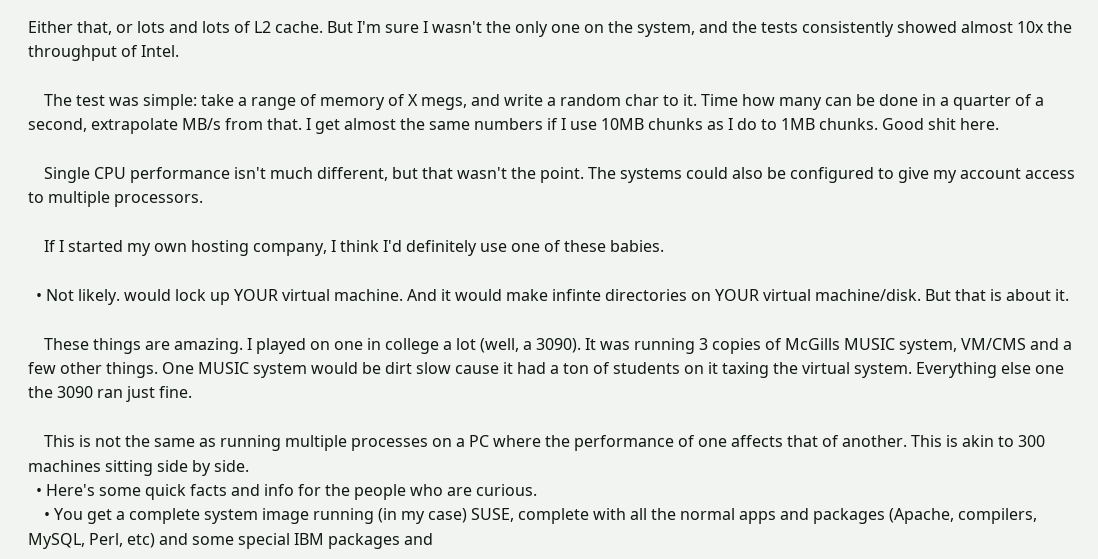Either that, or lots and lots of L2 cache. But I'm sure I wasn't the only one on the system, and the tests consistently showed almost 10x the throughput of Intel.

    The test was simple: take a range of memory of X megs, and write a random char to it. Time how many can be done in a quarter of a second, extrapolate MB/s from that. I get almost the same numbers if I use 10MB chunks as I do to 1MB chunks. Good shit here.

    Single CPU performance isn't much different, but that wasn't the point. The systems could also be configured to give my account access to multiple processors.

    If I started my own hosting company, I think I'd definitely use one of these babies.

  • Not likely. would lock up YOUR virtual machine. And it would make infinte directories on YOUR virtual machine/disk. But that is about it.

    These things are amazing. I played on one in college a lot (well, a 3090). It was running 3 copies of McGills MUSIC system, VM/CMS and a few other things. One MUSIC system would be dirt slow cause it had a ton of students on it taxing the virtual system. Everything else one the 3090 ran just fine.

    This is not the same as running multiple processes on a PC where the performance of one affects that of another. This is akin to 300 machines sitting side by side.
  • Here's some quick facts and info for the people who are curious.
    • You get a complete system image running (in my case) SUSE, complete with all the normal apps and packages (Apache, compilers, MySQL, Perl, etc) and some special IBM packages and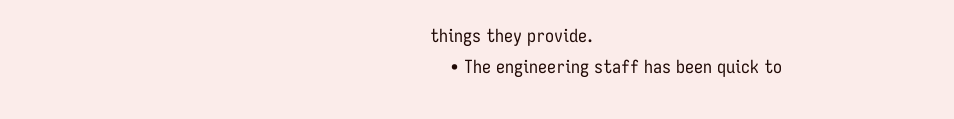things they provide.
    • The engineering staff has been quick to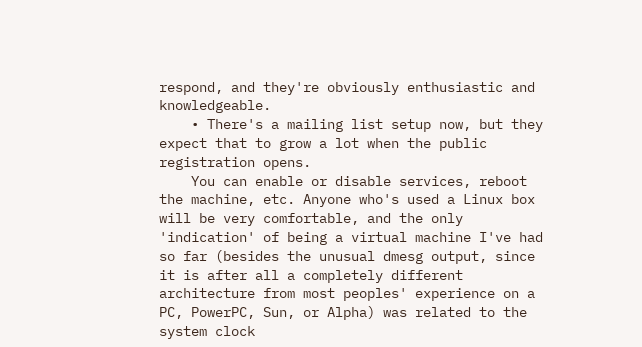respond, and they're obviously enthusiastic and knowledgeable.
    • There's a mailing list setup now, but they expect that to grow a lot when the public registration opens.
    You can enable or disable services, reboot the machine, etc. Anyone who's used a Linux box will be very comfortable, and the only 'indication' of being a virtual machine I've had so far (besides the unusual dmesg output, since it is after all a completely different architecture from most peoples' experience on a PC, PowerPC, Sun, or Alpha) was related to the system clock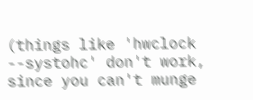(things like 'hwclock --systohc' don't work, since you can't munge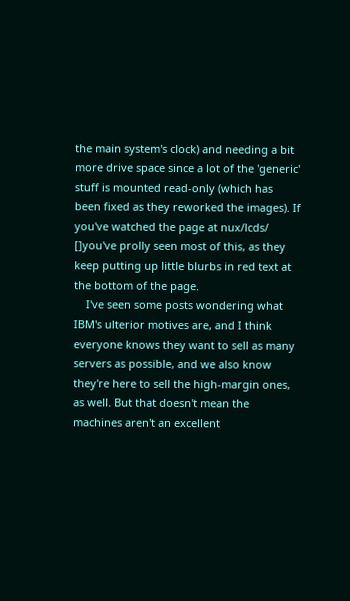the main system's clock) and needing a bit more drive space since a lot of the 'generic' stuff is mounted read-only (which has been fixed as they reworked the images). If you've watched the page at nux/lcds/ []you've prolly seen most of this, as they keep putting up little blurbs in red text at the bottom of the page.
    I've seen some posts wondering what IBM's ulterior motives are, and I think everyone knows they want to sell as many servers as possible, and we also know they're here to sell the high-margin ones, as well. But that doesn't mean the machines aren't an excellent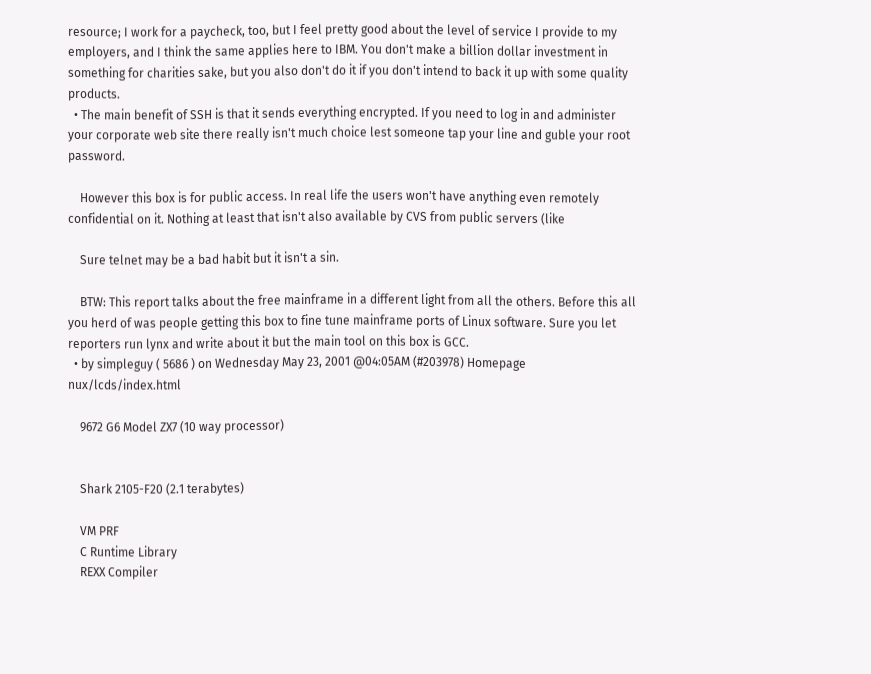resource; I work for a paycheck, too, but I feel pretty good about the level of service I provide to my employers, and I think the same applies here to IBM. You don't make a billion dollar investment in something for charities sake, but you also don't do it if you don't intend to back it up with some quality products.
  • The main benefit of SSH is that it sends everything encrypted. If you need to log in and administer your corporate web site there really isn't much choice lest someone tap your line and guble your root password.

    However this box is for public access. In real life the users won't have anything even remotely confidential on it. Nothing at least that isn't also available by CVS from public servers (like

    Sure telnet may be a bad habit but it isn't a sin.

    BTW: This report talks about the free mainframe in a different light from all the others. Before this all you herd of was people getting this box to fine tune mainframe ports of Linux software. Sure you let reporters run lynx and write about it but the main tool on this box is GCC.
  • by simpleguy ( 5686 ) on Wednesday May 23, 2001 @04:05AM (#203978) Homepage nux/lcds/index.html

    9672 G6 Model ZX7 (10 way processor)


    Shark 2105-F20 (2.1 terabytes)

    VM PRF
    C Runtime Library
    REXX Compiler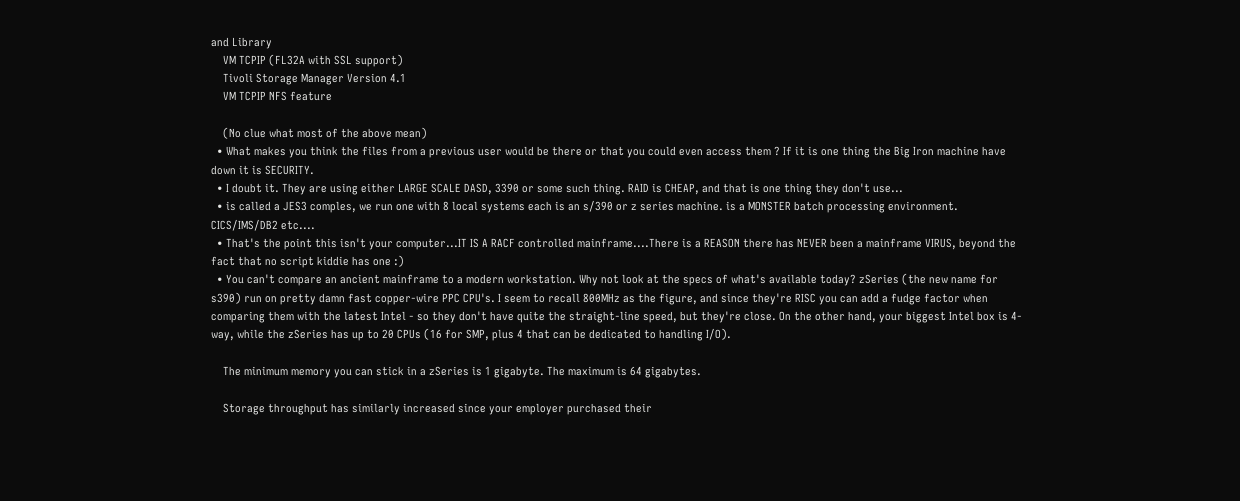and Library
    VM TCPIP (FL32A with SSL support)
    Tivoli Storage Manager Version 4.1
    VM TCPIP NFS feature

    (No clue what most of the above mean)
  • What makes you think the files from a previous user would be there or that you could even access them ? If it is one thing the Big Iron machine have down it is SECURITY.
  • I doubt it. They are using either LARGE SCALE DASD, 3390 or some such thing. RAID is CHEAP, and that is one thing they don't use...
  • is called a JES3 comples, we run one with 8 local systems each is an s/390 or z series machine. is a MONSTER batch processing environment. CICS/IMS/DB2 etc....
  • That's the point this isn't your computer...IT IS A RACF controlled mainframe....There is a REASON there has NEVER been a mainframe VIRUS, beyond the fact that no script kiddie has one :)
  • You can't compare an ancient mainframe to a modern workstation. Why not look at the specs of what's available today? zSeries (the new name for s390) run on pretty damn fast copper-wire PPC CPU's. I seem to recall 800MHz as the figure, and since they're RISC you can add a fudge factor when comparing them with the latest Intel - so they don't have quite the straight-line speed, but they're close. On the other hand, your biggest Intel box is 4-way, while the zSeries has up to 20 CPUs (16 for SMP, plus 4 that can be dedicated to handling I/O).

    The minimum memory you can stick in a zSeries is 1 gigabyte. The maximum is 64 gigabytes.

    Storage throughput has similarly increased since your employer purchased their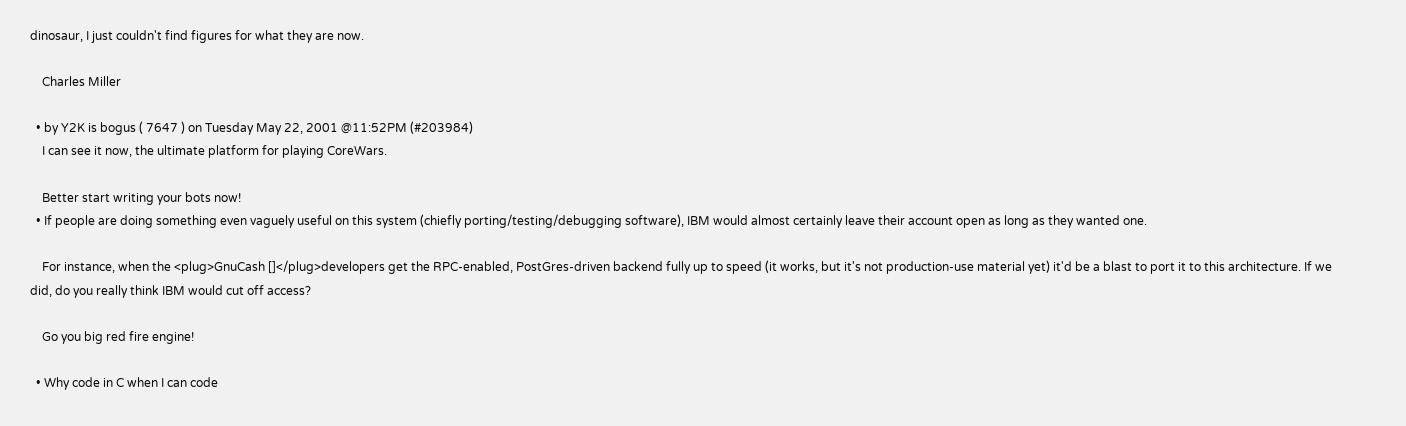dinosaur, I just couldn't find figures for what they are now.

    Charles Miller

  • by Y2K is bogus ( 7647 ) on Tuesday May 22, 2001 @11:52PM (#203984)
    I can see it now, the ultimate platform for playing CoreWars.

    Better start writing your bots now!
  • If people are doing something even vaguely useful on this system (chiefly porting/testing/debugging software), IBM would almost certainly leave their account open as long as they wanted one.

    For instance, when the <plug>GnuCash []</plug>developers get the RPC-enabled, PostGres-driven backend fully up to speed (it works, but it's not production-use material yet) it'd be a blast to port it to this architecture. If we did, do you really think IBM would cut off access?

    Go you big red fire engine!

  • Why code in C when I can code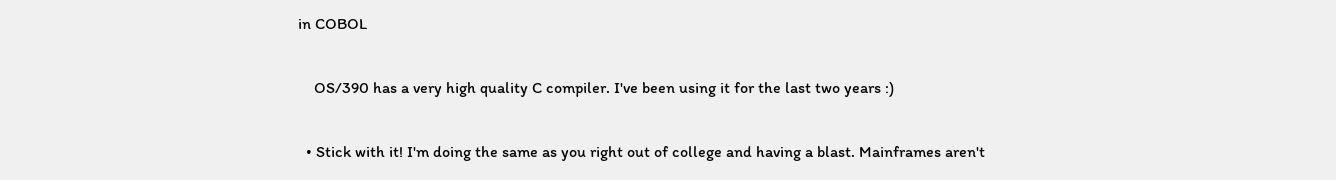in COBOL

    OS/390 has a very high quality C compiler. I've been using it for the last two years :)

  • Stick with it! I'm doing the same as you right out of college and having a blast. Mainframes aren't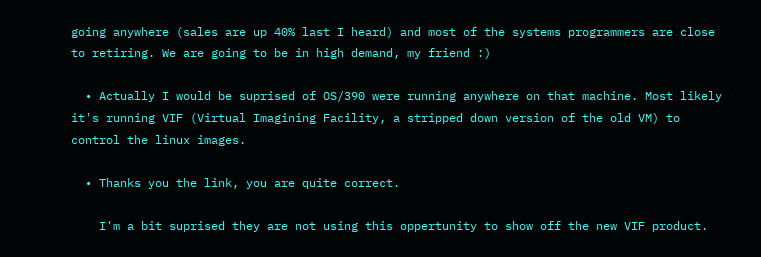going anywhere (sales are up 40% last I heard) and most of the systems programmers are close to retiring. We are going to be in high demand, my friend :)

  • Actually I would be suprised of OS/390 were running anywhere on that machine. Most likely it's running VIF (Virtual Imagining Facility, a stripped down version of the old VM) to control the linux images.

  • Thanks you the link, you are quite correct.

    I'm a bit suprised they are not using this oppertunity to show off the new VIF product.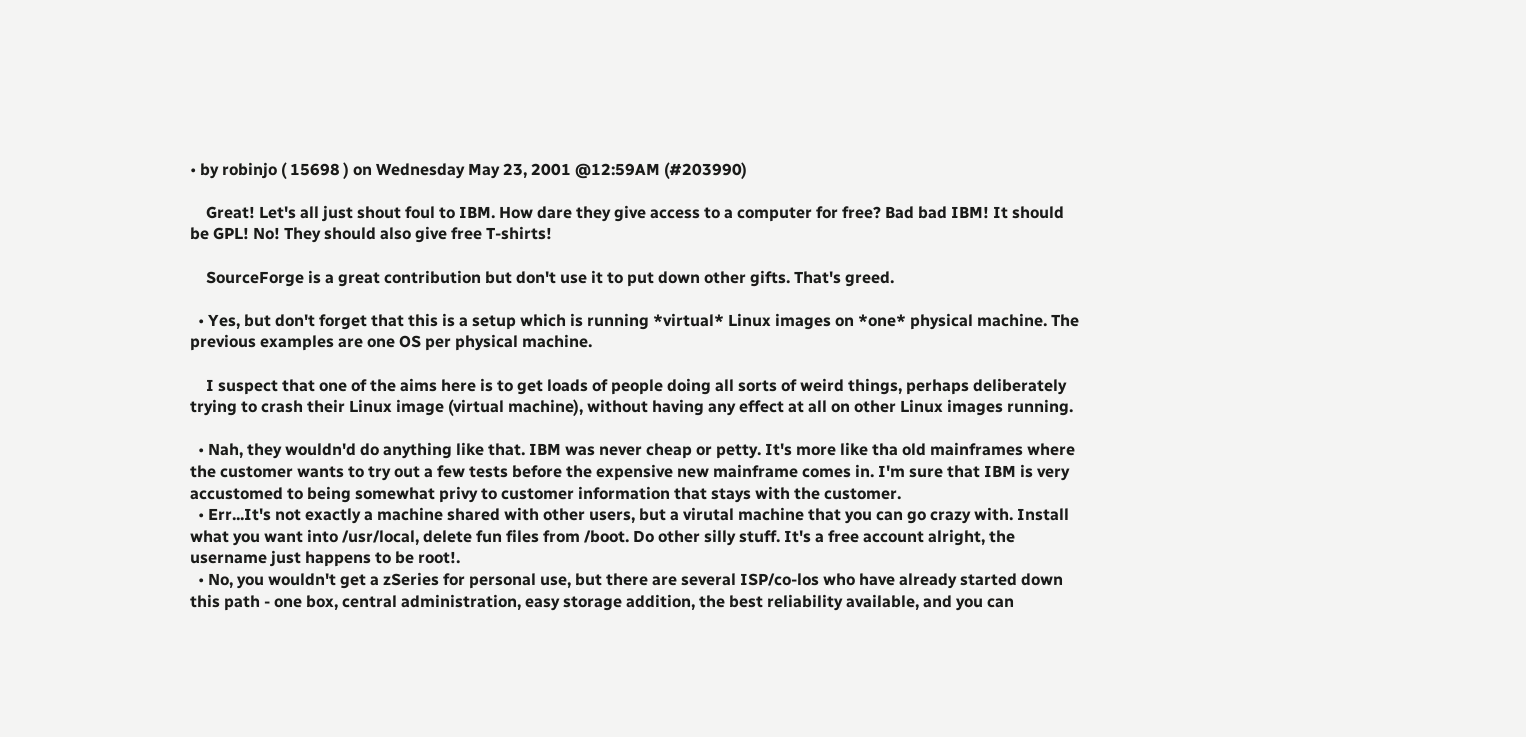• by robinjo ( 15698 ) on Wednesday May 23, 2001 @12:59AM (#203990)

    Great! Let's all just shout foul to IBM. How dare they give access to a computer for free? Bad bad IBM! It should be GPL! No! They should also give free T-shirts!

    SourceForge is a great contribution but don't use it to put down other gifts. That's greed.

  • Yes, but don't forget that this is a setup which is running *virtual* Linux images on *one* physical machine. The previous examples are one OS per physical machine.

    I suspect that one of the aims here is to get loads of people doing all sorts of weird things, perhaps deliberately trying to crash their Linux image (virtual machine), without having any effect at all on other Linux images running.

  • Nah, they wouldn'd do anything like that. IBM was never cheap or petty. It's more like tha old mainframes where the customer wants to try out a few tests before the expensive new mainframe comes in. I'm sure that IBM is very accustomed to being somewhat privy to customer information that stays with the customer.
  • Err...It's not exactly a machine shared with other users, but a virutal machine that you can go crazy with. Install what you want into /usr/local, delete fun files from /boot. Do other silly stuff. It's a free account alright, the username just happens to be root!.
  • No, you wouldn't get a zSeries for personal use, but there are several ISP/co-los who have already started down this path - one box, central administration, easy storage addition, the best reliability available, and you can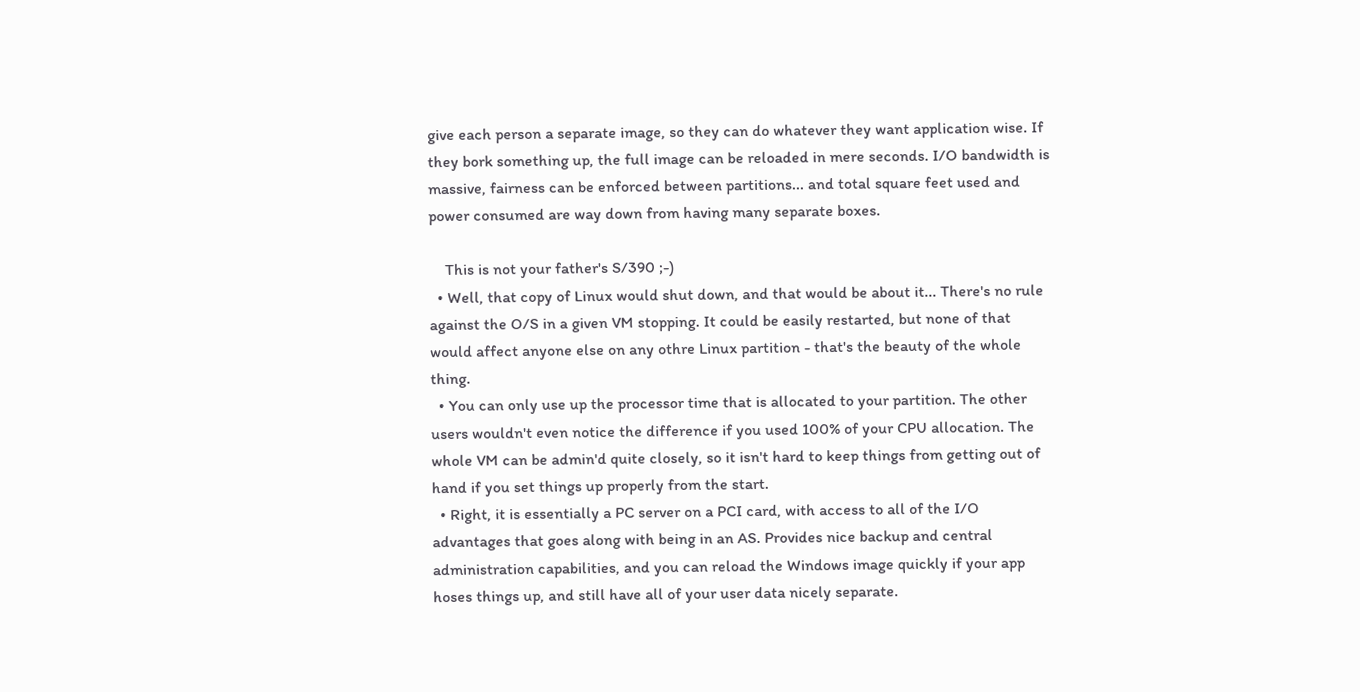give each person a separate image, so they can do whatever they want application wise. If they bork something up, the full image can be reloaded in mere seconds. I/O bandwidth is massive, fairness can be enforced between partitions... and total square feet used and power consumed are way down from having many separate boxes.

    This is not your father's S/390 ;-)
  • Well, that copy of Linux would shut down, and that would be about it... There's no rule against the O/S in a given VM stopping. It could be easily restarted, but none of that would affect anyone else on any othre Linux partition - that's the beauty of the whole thing.
  • You can only use up the processor time that is allocated to your partition. The other users wouldn't even notice the difference if you used 100% of your CPU allocation. The whole VM can be admin'd quite closely, so it isn't hard to keep things from getting out of hand if you set things up properly from the start.
  • Right, it is essentially a PC server on a PCI card, with access to all of the I/O advantages that goes along with being in an AS. Provides nice backup and central administration capabilities, and you can reload the Windows image quickly if your app hoses things up, and still have all of your user data nicely separate.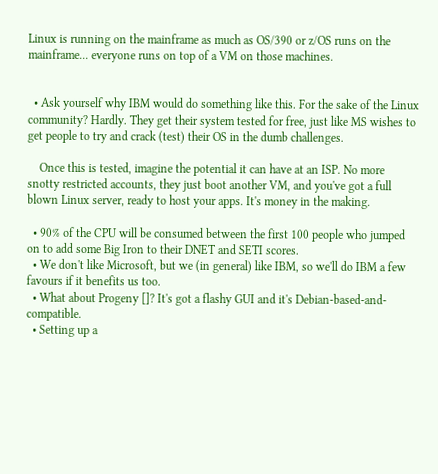Linux is running on the mainframe as much as OS/390 or z/OS runs on the mainframe... everyone runs on top of a VM on those machines.


  • Ask yourself why IBM would do something like this. For the sake of the Linux community? Hardly. They get their system tested for free, just like MS wishes to get people to try and crack (test) their OS in the dumb challenges.

    Once this is tested, imagine the potential it can have at an ISP. No more snotty restricted accounts, they just boot another VM, and you've got a full blown Linux server, ready to host your apps. It's money in the making.

  • 90% of the CPU will be consumed between the first 100 people who jumped on to add some Big Iron to their DNET and SETI scores.
  • We don't like Microsoft, but we (in general) like IBM, so we'll do IBM a few favours if it benefits us too.
  • What about Progeny []? It's got a flashy GUI and it's Debian-based-and-compatible.
  • Setting up a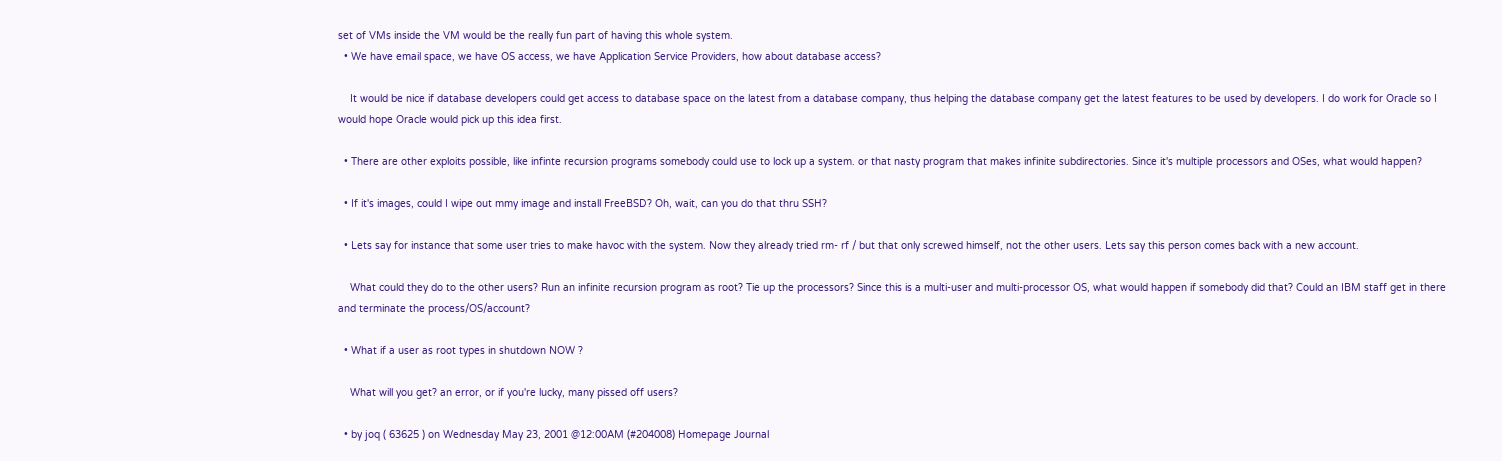set of VMs inside the VM would be the really fun part of having this whole system.
  • We have email space, we have OS access, we have Application Service Providers, how about database access?

    It would be nice if database developers could get access to database space on the latest from a database company, thus helping the database company get the latest features to be used by developers. I do work for Oracle so I would hope Oracle would pick up this idea first.

  • There are other exploits possible, like infinte recursion programs somebody could use to lock up a system. or that nasty program that makes infinite subdirectories. Since it's multiple processors and OSes, what would happen?

  • If it's images, could I wipe out mmy image and install FreeBSD? Oh, wait, can you do that thru SSH?

  • Lets say for instance that some user tries to make havoc with the system. Now they already tried rm- rf / but that only screwed himself, not the other users. Lets say this person comes back with a new account.

    What could they do to the other users? Run an infinite recursion program as root? Tie up the processors? Since this is a multi-user and multi-processor OS, what would happen if somebody did that? Could an IBM staff get in there and terminate the process/OS/account?

  • What if a user as root types in shutdown NOW ?

    What will you get? an error, or if you're lucky, many pissed off users?

  • by joq ( 63625 ) on Wednesday May 23, 2001 @12:00AM (#204008) Homepage Journal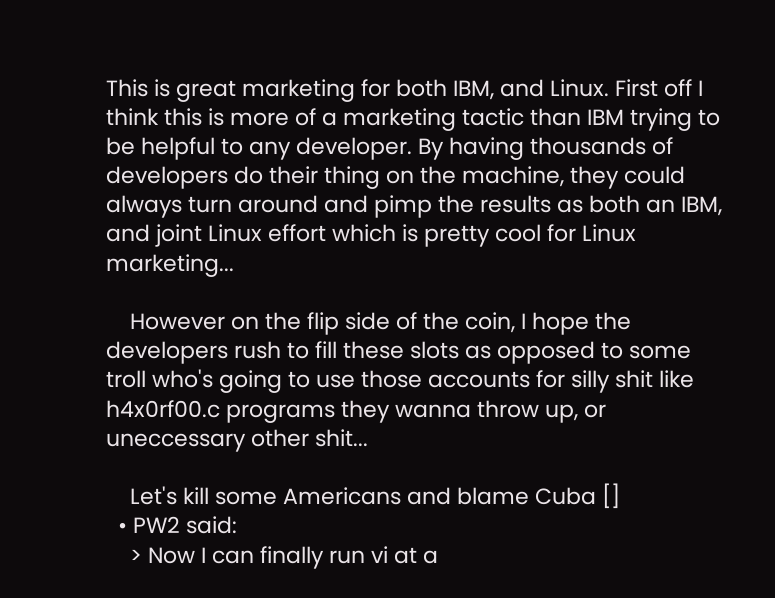This is great marketing for both IBM, and Linux. First off I think this is more of a marketing tactic than IBM trying to be helpful to any developer. By having thousands of developers do their thing on the machine, they could always turn around and pimp the results as both an IBM, and joint Linux effort which is pretty cool for Linux marketing...

    However on the flip side of the coin, I hope the developers rush to fill these slots as opposed to some troll who's going to use those accounts for silly shit like h4x0rf00.c programs they wanna throw up, or uneccessary other shit...

    Let's kill some Americans and blame Cuba []
  • PW2 said:
    > Now I can finally run vi at a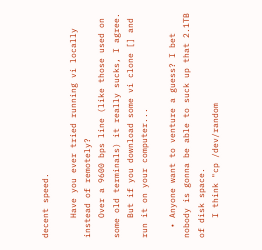decent speed.

    Have you ever tried running vi locally instead of remotely?
    Over a 9600 bps line (like those used on some old terminals) it really sucks, I agree.
    But if you download some vi clone [] and run it on your computer...

  • Anyone want to venture a guess? I bet nobody is gonna be able to suck up that 2.1TB of disk space.
    I think "cp /dev/random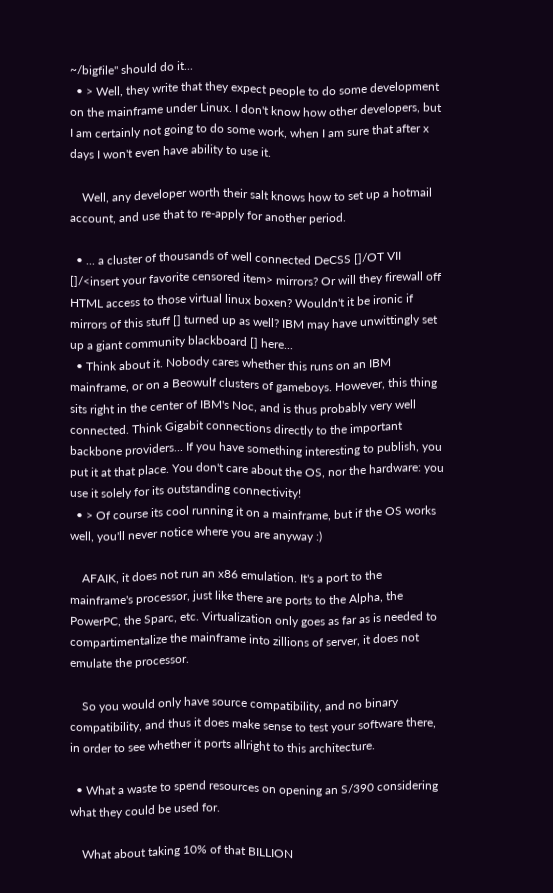~/bigfile" should do it...
  • > Well, they write that they expect people to do some development on the mainframe under Linux. I don't know how other developers, but I am certainly not going to do some work, when I am sure that after x days I won't even have ability to use it.

    Well, any developer worth their salt knows how to set up a hotmail account, and use that to re-apply for another period.

  • ... a cluster of thousands of well connected DeCSS []/OT VII []/<insert your favorite censored item> mirrors? Or will they firewall off HTML access to those virtual linux boxen? Wouldn't it be ironic if mirrors of this stuff [] turned up as well? IBM may have unwittingly set up a giant community blackboard [] here...
  • Think about it. Nobody cares whether this runs on an IBM mainframe, or on a Beowulf clusters of gameboys. However, this thing sits right in the center of IBM's Noc, and is thus probably very well connected. Think Gigabit connections directly to the important backbone providers... If you have something interesting to publish, you put it at that place. You don't care about the OS, nor the hardware: you use it solely for its outstanding connectivity!
  • > Of course its cool running it on a mainframe, but if the OS works well, you'll never notice where you are anyway :)

    AFAIK, it does not run an x86 emulation. It's a port to the mainframe's processor, just like there are ports to the Alpha, the PowerPC, the Sparc, etc. Virtualization only goes as far as is needed to compartimentalize the mainframe into zillions of server, it does not emulate the processor.

    So you would only have source compatibility, and no binary compatibility, and thus it does make sense to test your software there, in order to see whether it ports allright to this architecture.

  • What a waste to spend resources on opening an S/390 considering what they could be used for.

    What about taking 10% of that BILLION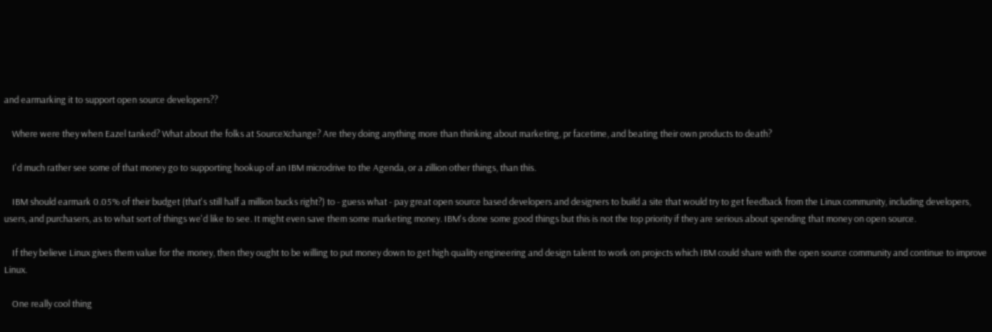and earmarking it to support open source developers??

    Where were they when Eazel tanked? What about the folks at SourceXchange? Are they doing anything more than thinking about marketing, pr facetime, and beating their own products to death?

    I'd much rather see some of that money go to supporting hookup of an IBM microdrive to the Agenda, or a zillion other things, than this.

    IBM should earmark 0.05% of their budget (that's still half a million bucks right?) to - guess what - pay great open source based developers and designers to build a site that would try to get feedback from the Linux community, including developers, users, and purchasers, as to what sort of things we'd like to see. It might even save them some marketing money. IBM's done some good things but this is not the top priority if they are serious about spending that money on open source.

    If they believe Linux gives them value for the money, then they ought to be willing to put money down to get high quality engineering and design talent to work on projects which IBM could share with the open source community and continue to improve Linux.

    One really cool thing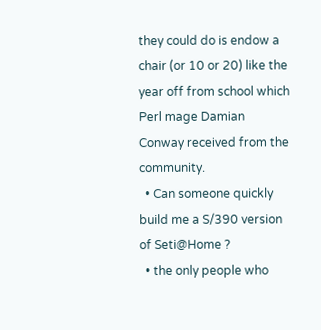they could do is endow a chair (or 10 or 20) like the year off from school which Perl mage Damian Conway received from the community.
  • Can someone quickly build me a S/390 version of Seti@Home ?
  • the only people who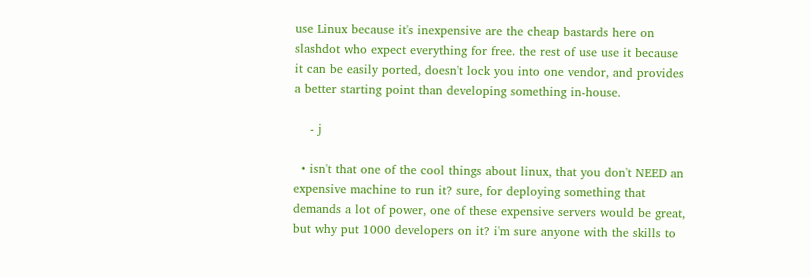use Linux because it's inexpensive are the cheap bastards here on slashdot who expect everything for free. the rest of use use it because it can be easily ported, doesn't lock you into one vendor, and provides a better starting point than developing something in-house.

    - j

  • isn't that one of the cool things about linux, that you don't NEED an expensive machine to run it? sure, for deploying something that demands a lot of power, one of these expensive servers would be great, but why put 1000 developers on it? i'm sure anyone with the skills to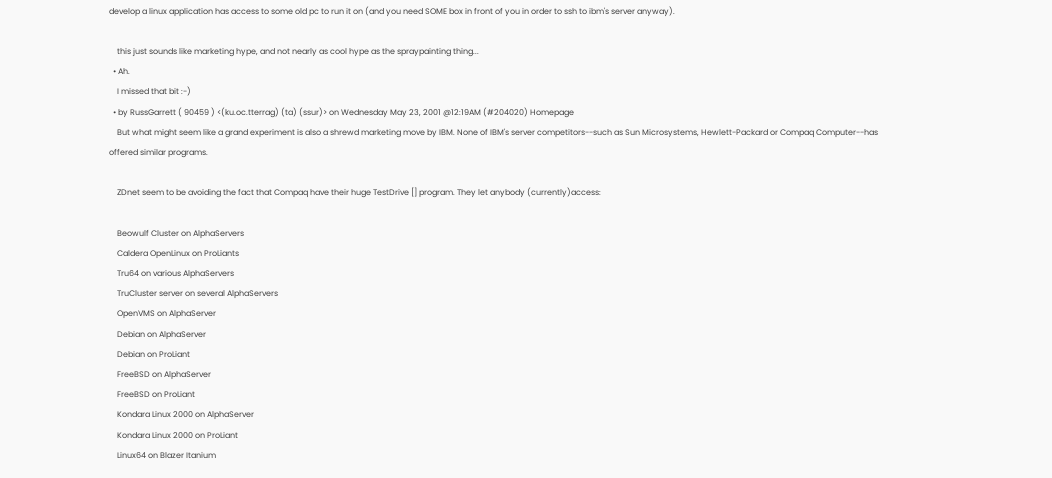develop a linux application has access to some old pc to run it on (and you need SOME box in front of you in order to ssh to ibm's server anyway).

    this just sounds like marketing hype, and not nearly as cool hype as the spraypainting thing...
  • Ah.
    I missed that bit :-)
  • by RussGarrett ( 90459 ) <(ku.oc.tterrag) (ta) (ssur)> on Wednesday May 23, 2001 @12:19AM (#204020) Homepage
    But what might seem like a grand experiment is also a shrewd marketing move by IBM. None of IBM's server competitors--such as Sun Microsystems, Hewlett-Packard or Compaq Computer--has offered similar programs.

    ZDnet seem to be avoiding the fact that Compaq have their huge TestDrive [] program. They let anybody (currently)access:

    Beowulf Cluster on AlphaServers
    Caldera OpenLinux on ProLiants
    Tru64 on various AlphaServers
    TruCluster server on several AlphaServers
    OpenVMS on AlphaServer
    Debian on AlphaServer
    Debian on ProLiant
    FreeBSD on AlphaServer
    FreeBSD on ProLiant
    Kondara Linux 2000 on AlphaServer
    Kondara Linux 2000 on ProLiant
    Linux64 on Blazer Itanium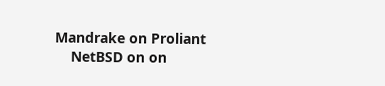Mandrake on Proliant
    NetBSD on on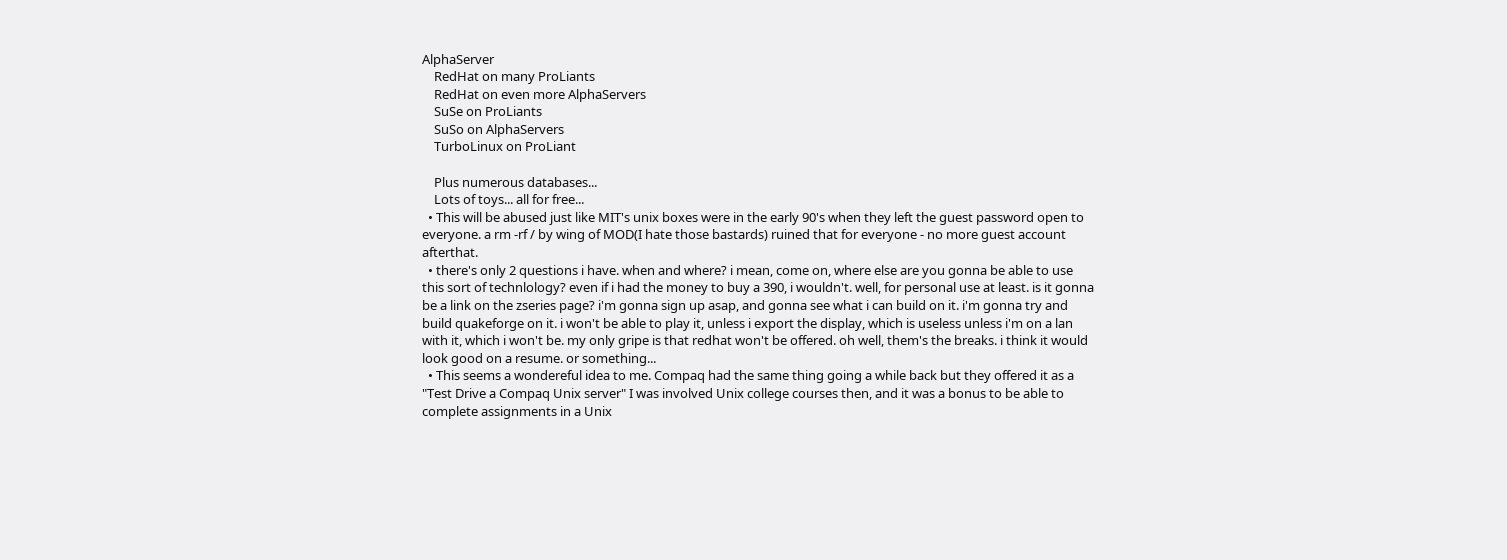AlphaServer
    RedHat on many ProLiants
    RedHat on even more AlphaServers
    SuSe on ProLiants
    SuSo on AlphaServers
    TurboLinux on ProLiant

    Plus numerous databases...
    Lots of toys... all for free...
  • This will be abused just like MIT's unix boxes were in the early 90's when they left the guest password open to everyone. a rm -rf / by wing of MOD(I hate those bastards) ruined that for everyone - no more guest account afterthat.
  • there's only 2 questions i have. when and where? i mean, come on, where else are you gonna be able to use this sort of technlology? even if i had the money to buy a 390, i wouldn't. well, for personal use at least. is it gonna be a link on the zseries page? i'm gonna sign up asap, and gonna see what i can build on it. i'm gonna try and build quakeforge on it. i won't be able to play it, unless i export the display, which is useless unless i'm on a lan with it, which i won't be. my only gripe is that redhat won't be offered. oh well, them's the breaks. i think it would look good on a resume. or something...
  • This seems a wondereful idea to me. Compaq had the same thing going a while back but they offered it as a "Test Drive a Compaq Unix server" I was involved Unix college courses then, and it was a bonus to be able to complete assignments in a Unix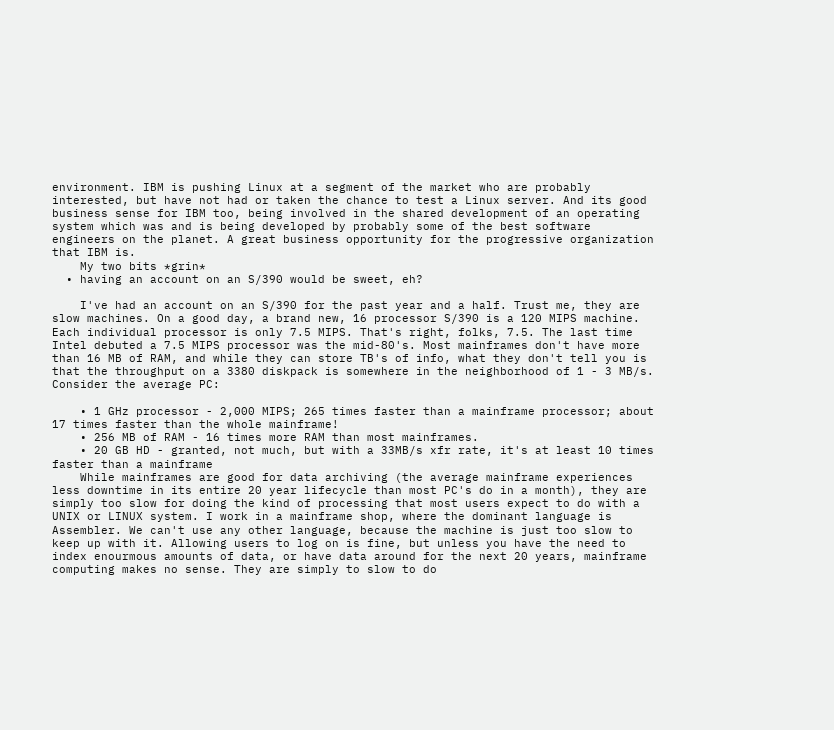environment. IBM is pushing Linux at a segment of the market who are probably interested, but have not had or taken the chance to test a Linux server. And its good business sense for IBM too, being involved in the shared development of an operating system which was and is being developed by probably some of the best software engineers on the planet. A great business opportunity for the progressive organization that IBM is.
    My two bits *grin*
  • having an account on an S/390 would be sweet, eh?

    I've had an account on an S/390 for the past year and a half. Trust me, they are slow machines. On a good day, a brand new, 16 processor S/390 is a 120 MIPS machine. Each individual processor is only 7.5 MIPS. That's right, folks, 7.5. The last time Intel debuted a 7.5 MIPS processor was the mid-80's. Most mainframes don't have more than 16 MB of RAM, and while they can store TB's of info, what they don't tell you is that the throughput on a 3380 diskpack is somewhere in the neighborhood of 1 - 3 MB/s. Consider the average PC:

    • 1 GHz processor - 2,000 MIPS; 265 times faster than a mainframe processor; about 17 times faster than the whole mainframe!
    • 256 MB of RAM - 16 times more RAM than most mainframes.
    • 20 GB HD - granted, not much, but with a 33MB/s xfr rate, it's at least 10 times faster than a mainframe
    While mainframes are good for data archiving (the average mainframe experiences less downtime in its entire 20 year lifecycle than most PC's do in a month), they are simply too slow for doing the kind of processing that most users expect to do with a UNIX or LINUX system. I work in a mainframe shop, where the dominant language is Assembler. We can't use any other language, because the machine is just too slow to keep up with it. Allowing users to log on is fine, but unless you have the need to index enourmous amounts of data, or have data around for the next 20 years, mainframe computing makes no sense. They are simply to slow to do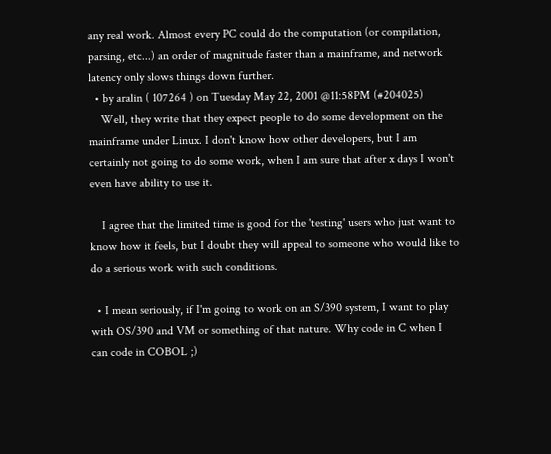any real work. Almost every PC could do the computation (or compilation, parsing, etc...) an order of magnitude faster than a mainframe, and network latency only slows things down further.
  • by aralin ( 107264 ) on Tuesday May 22, 2001 @11:58PM (#204025)
    Well, they write that they expect people to do some development on the mainframe under Linux. I don't know how other developers, but I am certainly not going to do some work, when I am sure that after x days I won't even have ability to use it.

    I agree that the limited time is good for the 'testing' users who just want to know how it feels, but I doubt they will appeal to someone who would like to do a serious work with such conditions.

  • I mean seriously, if I'm going to work on an S/390 system, I want to play with OS/390 and VM or something of that nature. Why code in C when I can code in COBOL ;)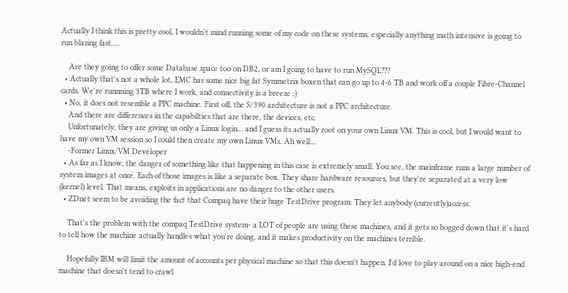Actually I think this is pretty cool, I wouldn't mind running some of my code on these systems, especially anything math intensive is going to run blazing fast....

    Are they going to offer some Database space too on DB2, or am I going to have to run MySQL???
  • Actually that's not a whole lot, EMC has some nice big fat Symmetrix boxen that can go up to 4-6 TB and work off a couple Fibre-Channel cards. We're runnning 3TB where I work, and connectivity is a breeze :)
  • No, it does not resemble a PPC machine. First off, the S/390 architecture is not a PPC architecture.
    And there are differences in the capabilties that are there, the devices, etc.
    Unfortunately, they are giving us only a Linux login... and I guess its actually root on your own Linux VM. This is cool, but I would want to have my own VM session so I could then create my own Linux VMs. Ah well...
    -Former Linux/VM Developer
  • As far as I know, the danger of something like that happening in this case is extremely small. You see, the mainframe runs a large number of system images at once. Each of those images is like a separate box. They share hardware resources, but they're separated at a very low (kernel) level. That means, exploits in applications are no danger to the other users.
  • ZDnet seem to be avoiding the fact that Compaq have their huge TestDrive program. They let anybody (currently)access:

    That's the problem with the compaq TestDrive system- a LOT of people are using these machines, and it gets so bogged down that it's hard to tell how the machine actually handles what you're doing, and it makes productivity on the machines terrible.

    Hopefully IBM will limit the amount of accounts per physical machine so that this doesn't happen. I'd love to play around on a nice high-end machine that doesn't tend to crawl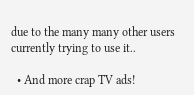due to the many many other users currently trying to use it..

  • And more crap TV ads!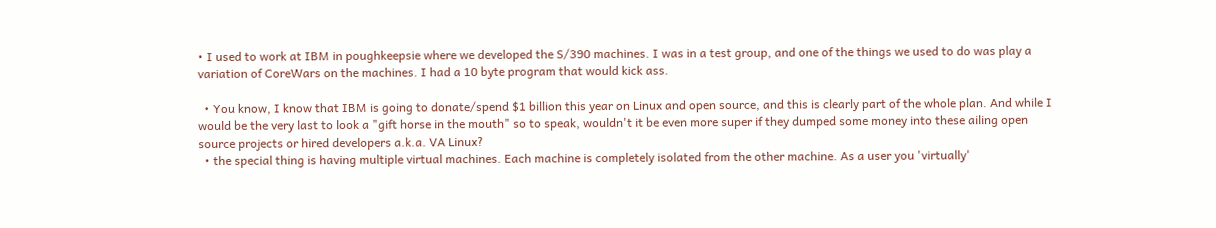• I used to work at IBM in poughkeepsie where we developed the S/390 machines. I was in a test group, and one of the things we used to do was play a variation of CoreWars on the machines. I had a 10 byte program that would kick ass.

  • You know, I know that IBM is going to donate/spend $1 billion this year on Linux and open source, and this is clearly part of the whole plan. And while I would be the very last to look a "gift horse in the mouth" so to speak, wouldn't it be even more super if they dumped some money into these ailing open source projects or hired developers a.k.a. VA Linux?
  • the special thing is having multiple virtual machines. Each machine is completely isolated from the other machine. As a user you 'virtually'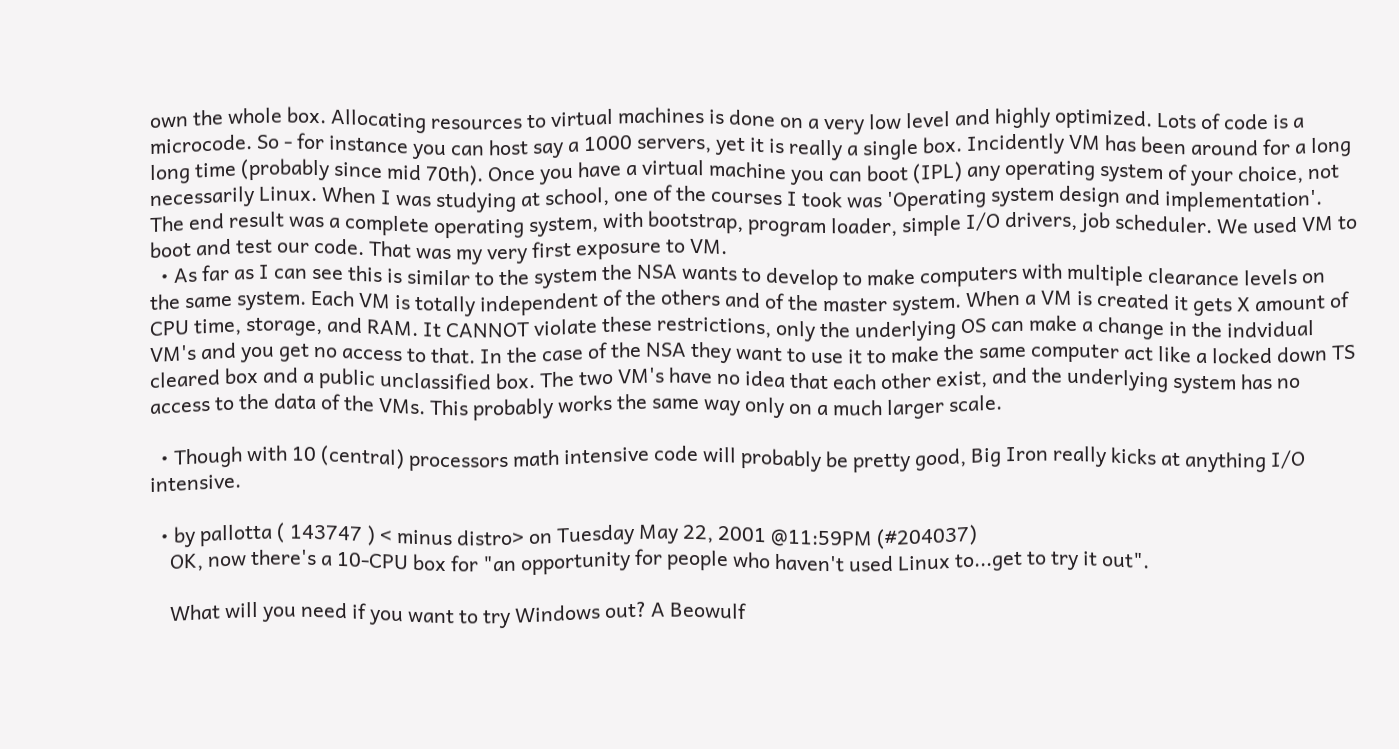own the whole box. Allocating resources to virtual machines is done on a very low level and highly optimized. Lots of code is a microcode. So - for instance you can host say a 1000 servers, yet it is really a single box. Incidently VM has been around for a long long time (probably since mid 70th). Once you have a virtual machine you can boot (IPL) any operating system of your choice, not necessarily Linux. When I was studying at school, one of the courses I took was 'Operating system design and implementation'. The end result was a complete operating system, with bootstrap, program loader, simple I/O drivers, job scheduler. We used VM to boot and test our code. That was my very first exposure to VM.
  • As far as I can see this is similar to the system the NSA wants to develop to make computers with multiple clearance levels on the same system. Each VM is totally independent of the others and of the master system. When a VM is created it gets X amount of CPU time, storage, and RAM. It CANNOT violate these restrictions, only the underlying OS can make a change in the indvidual VM's and you get no access to that. In the case of the NSA they want to use it to make the same computer act like a locked down TS cleared box and a public unclassified box. The two VM's have no idea that each other exist, and the underlying system has no access to the data of the VMs. This probably works the same way only on a much larger scale.

  • Though with 10 (central) processors math intensive code will probably be pretty good, Big Iron really kicks at anything I/O intensive.

  • by pallotta ( 143747 ) < minus distro> on Tuesday May 22, 2001 @11:59PM (#204037)
    OK, now there's a 10-CPU box for "an opportunity for people who haven't used Linux to...get to try it out".

    What will you need if you want to try Windows out? A Beowulf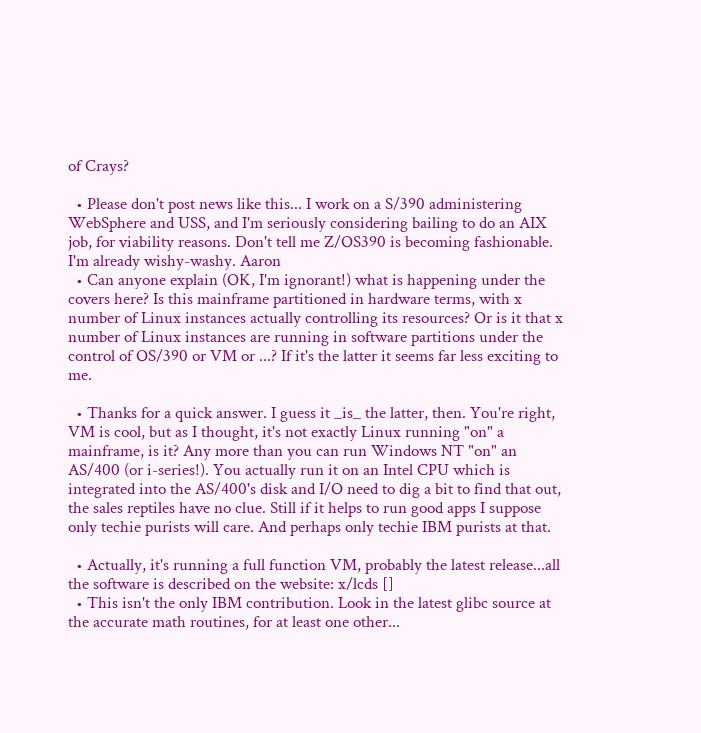of Crays?

  • Please don't post news like this... I work on a S/390 administering WebSphere and USS, and I'm seriously considering bailing to do an AIX job, for viability reasons. Don't tell me Z/OS390 is becoming fashionable. I'm already wishy-washy. Aaron
  • Can anyone explain (OK, I'm ignorant!) what is happening under the covers here? Is this mainframe partitioned in hardware terms, with x number of Linux instances actually controlling its resources? Or is it that x number of Linux instances are running in software partitions under the control of OS/390 or VM or ...? If it's the latter it seems far less exciting to me.

  • Thanks for a quick answer. I guess it _is_ the latter, then. You're right, VM is cool, but as I thought, it's not exactly Linux running "on" a mainframe, is it? Any more than you can run Windows NT "on" an AS/400 (or i-series!). You actually run it on an Intel CPU which is integrated into the AS/400's disk and I/O need to dig a bit to find that out, the sales reptiles have no clue. Still if it helps to run good apps I suppose only techie purists will care. And perhaps only techie IBM purists at that.

  • Actually, it's running a full function VM, probably the latest release...all the software is described on the website: x/lcds []
  • This isn't the only IBM contribution. Look in the latest glibc source at the accurate math routines, for at least one other...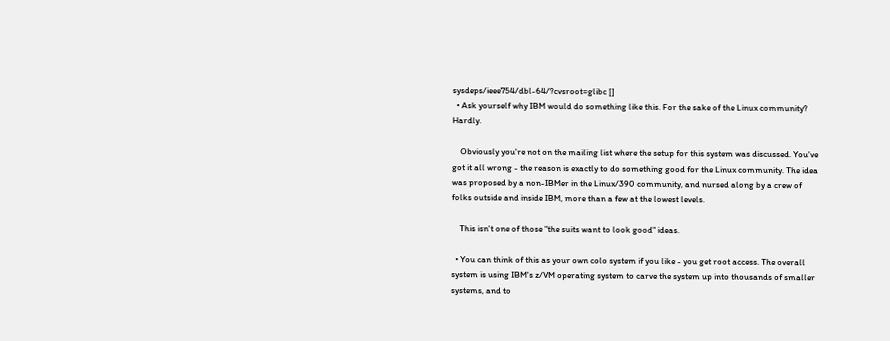sysdeps/ieee754/dbl-64/?cvsroot=glibc []
  • Ask yourself why IBM would do something like this. For the sake of the Linux community? Hardly.

    Obviously you're not on the mailing list where the setup for this system was discussed. You've got it all wrong - the reason is exactly to do something good for the Linux community. The idea was proposed by a non-IBMer in the Linux/390 community, and nursed along by a crew of folks outside and inside IBM, more than a few at the lowest levels.

    This isn't one of those "the suits want to look good" ideas.

  • You can think of this as your own colo system if you like - you get root access. The overall system is using IBM's z/VM operating system to carve the system up into thousands of smaller systems, and to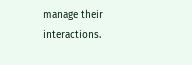manage their interactions.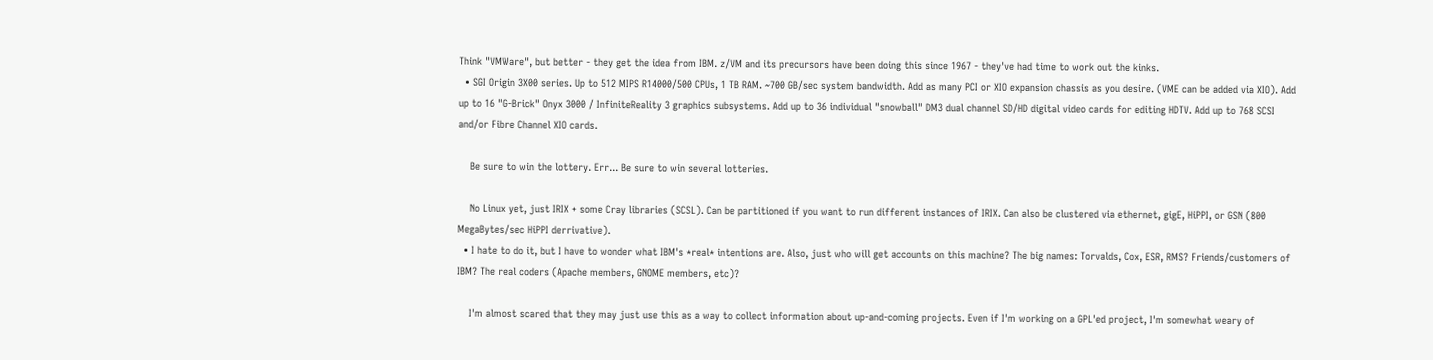Think "VMWare", but better - they get the idea from IBM. z/VM and its precursors have been doing this since 1967 - they've had time to work out the kinks.
  • SGI Origin 3X00 series. Up to 512 MIPS R14000/500 CPUs, 1 TB RAM. ~700 GB/sec system bandwidth. Add as many PCI or XIO expansion chassis as you desire. (VME can be added via XIO). Add up to 16 "G-Brick" Onyx 3000 / InfiniteReality 3 graphics subsystems. Add up to 36 individual "snowball" DM3 dual channel SD/HD digital video cards for editing HDTV. Add up to 768 SCSI and/or Fibre Channel XIO cards.

    Be sure to win the lottery. Err... Be sure to win several lotteries.

    No Linux yet, just IRIX + some Cray libraries (SCSL). Can be partitioned if you want to run different instances of IRIX. Can also be clustered via ethernet, gigE, HiPPI, or GSN (800 MegaBytes/sec HiPPI derrivative).
  • I hate to do it, but I have to wonder what IBM's *real* intentions are. Also, just who will get accounts on this machine? The big names: Torvalds, Cox, ESR, RMS? Friends/customers of IBM? The real coders (Apache members, GNOME members, etc)?

    I'm almost scared that they may just use this as a way to collect information about up-and-coming projects. Even if I'm working on a GPL'ed project, I'm somewhat weary of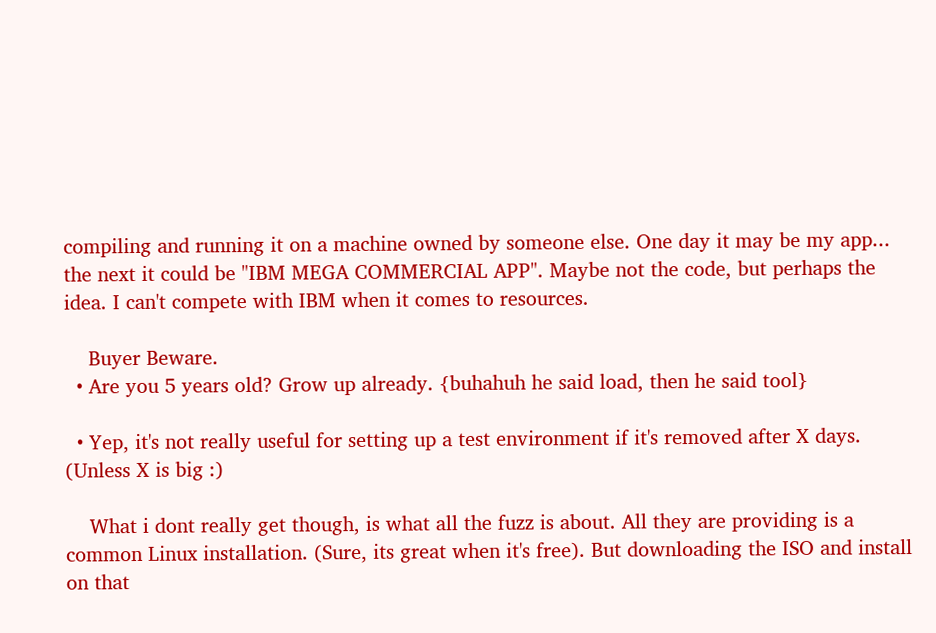compiling and running it on a machine owned by someone else. One day it may be my app... the next it could be "IBM MEGA COMMERCIAL APP". Maybe not the code, but perhaps the idea. I can't compete with IBM when it comes to resources.

    Buyer Beware.
  • Are you 5 years old? Grow up already. {buhahuh he said load, then he said tool}

  • Yep, it's not really useful for setting up a test environment if it's removed after X days. (Unless X is big :)

    What i dont really get though, is what all the fuzz is about. All they are providing is a common Linux installation. (Sure, its great when it's free). But downloading the ISO and install on that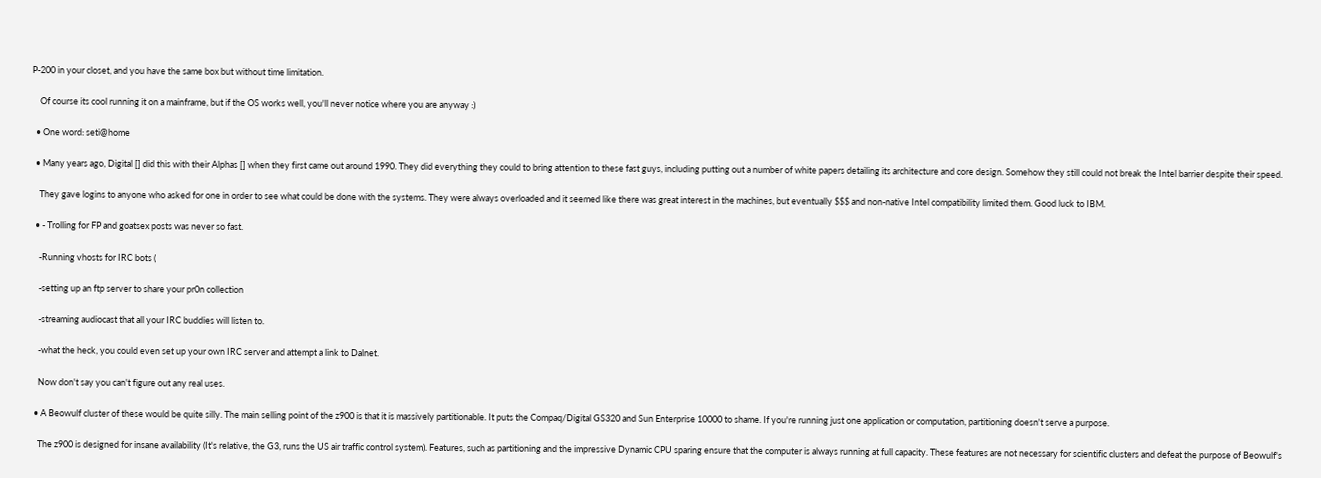P-200 in your closet, and you have the same box but without time limitation.

    Of course its cool running it on a mainframe, but if the OS works well, you'll never notice where you are anyway :)

  • One word: seti@home

  • Many years ago, Digital [] did this with their Alphas [] when they first came out around 1990. They did everything they could to bring attention to these fast guys, including putting out a number of white papers detailing its architecture and core design. Somehow they still could not break the Intel barrier despite their speed.

    They gave logins to anyone who asked for one in order to see what could be done with the systems. They were always overloaded and it seemed like there was great interest in the machines, but eventually $$$ and non-native Intel compatibility limited them. Good luck to IBM.

  • - Trolling for FP and goatsex posts was never so fast.

    -Running vhosts for IRC bots (

    -setting up an ftp server to share your pr0n collection

    -streaming audiocast that all your IRC buddies will listen to.

    -what the heck, you could even set up your own IRC server and attempt a link to Dalnet.

    Now don't say you can't figure out any real uses.

  • A Beowulf cluster of these would be quite silly. The main selling point of the z900 is that it is massively partitionable. It puts the Compaq/Digital GS320 and Sun Enterprise 10000 to shame. If you're running just one application or computation, partitioning doesn't serve a purpose.

    The z900 is designed for insane availability (It's relative, the G3, runs the US air traffic control system). Features, such as partitioning and the impressive Dynamic CPU sparing ensure that the computer is always running at full capacity. These features are not necessary for scientific clusters and defeat the purpose of Beowulf's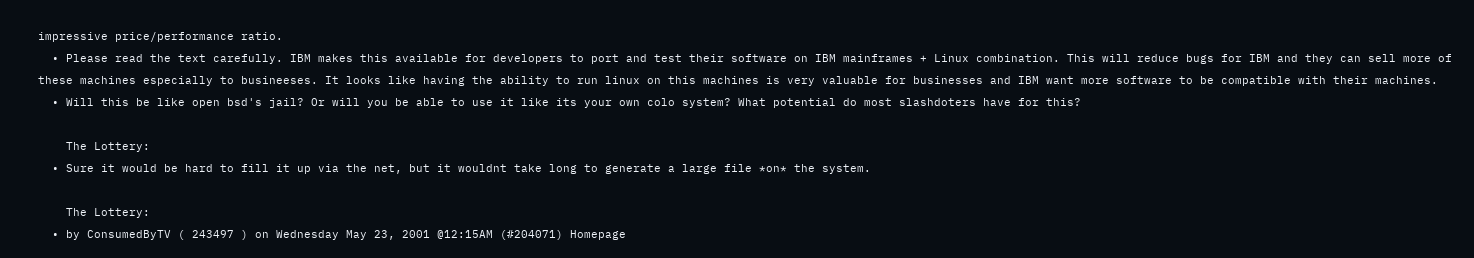impressive price/performance ratio.
  • Please read the text carefully. IBM makes this available for developers to port and test their software on IBM mainframes + Linux combination. This will reduce bugs for IBM and they can sell more of these machines especially to busineeses. It looks like having the ability to run linux on this machines is very valuable for businesses and IBM want more software to be compatible with their machines.
  • Will this be like open bsd's jail? Or will you be able to use it like its your own colo system? What potential do most slashdoters have for this?

    The Lottery:
  • Sure it would be hard to fill it up via the net, but it wouldnt take long to generate a large file *on* the system.

    The Lottery:
  • by ConsumedByTV ( 243497 ) on Wednesday May 23, 2001 @12:15AM (#204071) Homepage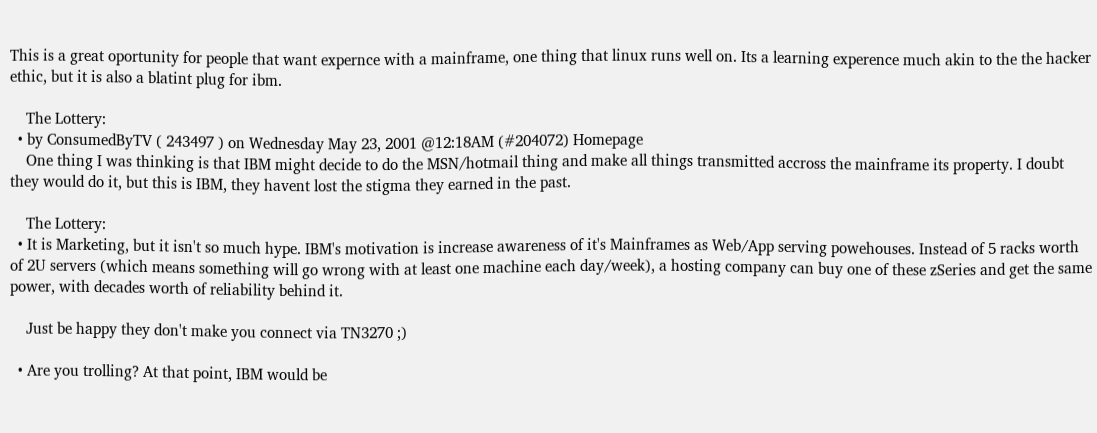This is a great oportunity for people that want expernce with a mainframe, one thing that linux runs well on. Its a learning experence much akin to the the hacker ethic, but it is also a blatint plug for ibm.

    The Lottery:
  • by ConsumedByTV ( 243497 ) on Wednesday May 23, 2001 @12:18AM (#204072) Homepage
    One thing I was thinking is that IBM might decide to do the MSN/hotmail thing and make all things transmitted accross the mainframe its property. I doubt they would do it, but this is IBM, they havent lost the stigma they earned in the past.

    The Lottery:
  • It is Marketing, but it isn't so much hype. IBM's motivation is increase awareness of it's Mainframes as Web/App serving powehouses. Instead of 5 racks worth of 2U servers (which means something will go wrong with at least one machine each day/week), a hosting company can buy one of these zSeries and get the same power, with decades worth of reliability behind it.

    Just be happy they don't make you connect via TN3270 ;)

  • Are you trolling? At that point, IBM would be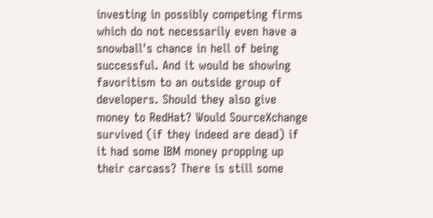investing in possibly competing firms which do not necessarily even have a snowball's chance in hell of being successful. And it would be showing favoritism to an outside group of developers. Should they also give money to RedHat? Would SourceXchange survived (if they indeed are dead) if it had some IBM money propping up their carcass? There is still some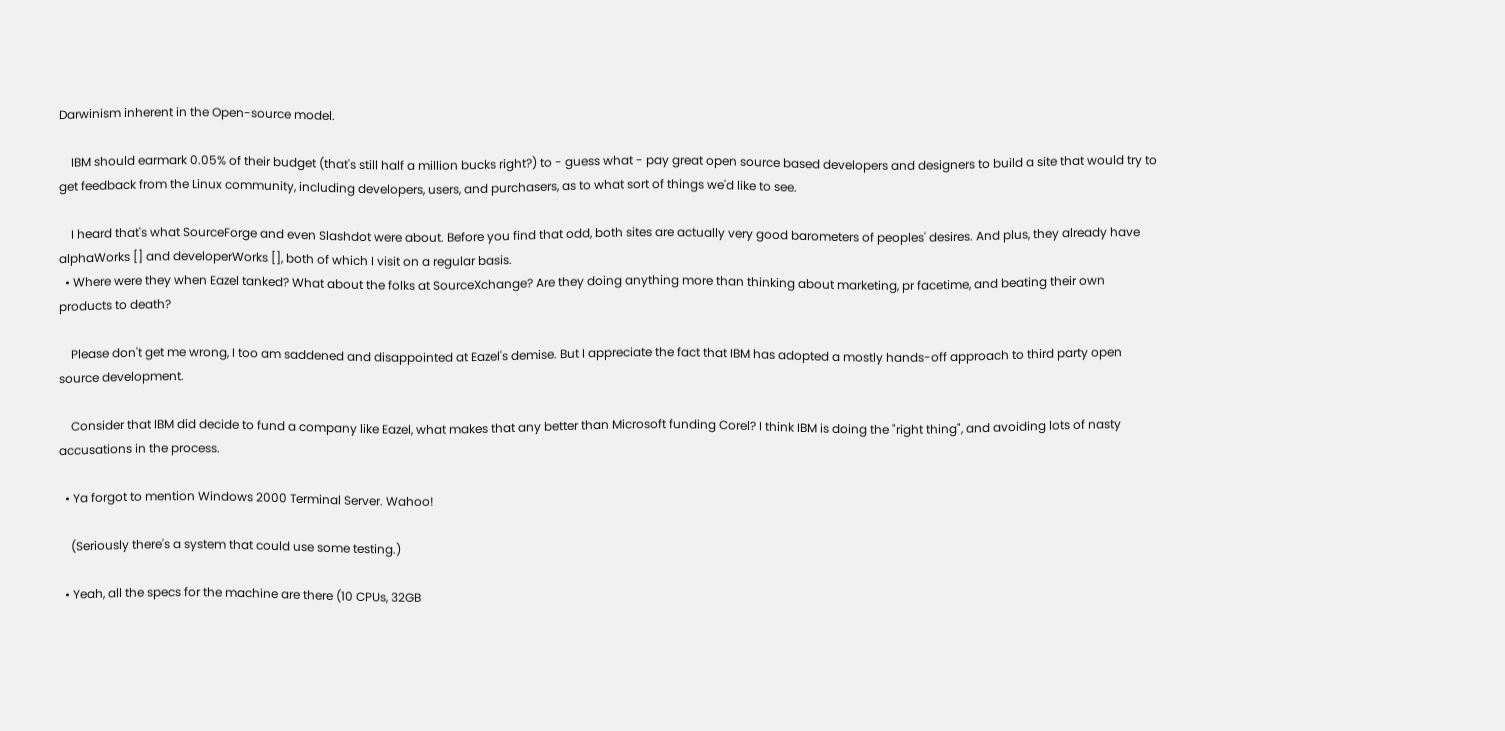Darwinism inherent in the Open-source model.

    IBM should earmark 0.05% of their budget (that's still half a million bucks right?) to - guess what - pay great open source based developers and designers to build a site that would try to get feedback from the Linux community, including developers, users, and purchasers, as to what sort of things we'd like to see.

    I heard that's what SourceForge and even Slashdot were about. Before you find that odd, both sites are actually very good barometers of peoples' desires. And plus, they already have alphaWorks [] and developerWorks [], both of which I visit on a regular basis.
  • Where were they when Eazel tanked? What about the folks at SourceXchange? Are they doing anything more than thinking about marketing, pr facetime, and beating their own products to death?

    Please don't get me wrong, I too am saddened and disappointed at Eazel's demise. But I appreciate the fact that IBM has adopted a mostly hands-off approach to third party open source development.

    Consider that IBM did decide to fund a company like Eazel, what makes that any better than Microsoft funding Corel? I think IBM is doing the "right thing", and avoiding lots of nasty accusations in the process.

  • Ya forgot to mention Windows 2000 Terminal Server. Wahoo!

    (Seriously there's a system that could use some testing.)

  • Yeah, all the specs for the machine are there (10 CPUs, 32GB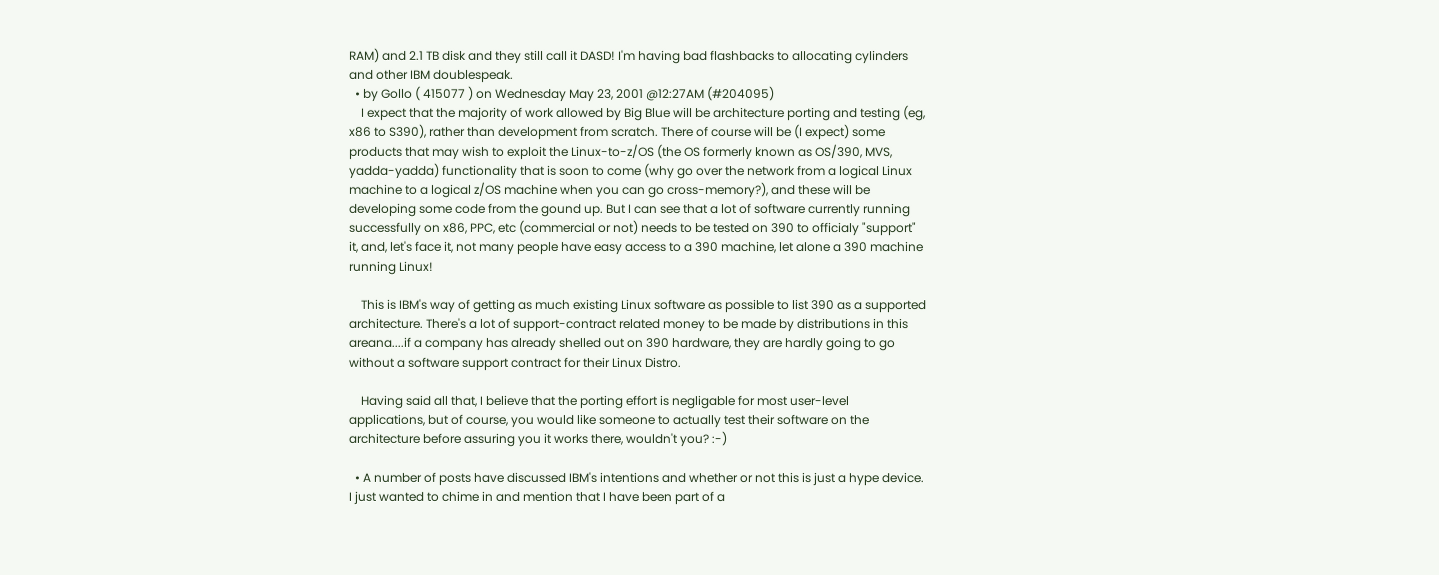RAM) and 2.1 TB disk and they still call it DASD! I'm having bad flashbacks to allocating cylinders and other IBM doublespeak.
  • by Gollo ( 415077 ) on Wednesday May 23, 2001 @12:27AM (#204095)
    I expect that the majority of work allowed by Big Blue will be architecture porting and testing (eg, x86 to S390), rather than development from scratch. There of course will be (I expect) some products that may wish to exploit the Linux-to-z/OS (the OS formerly known as OS/390, MVS, yadda-yadda) functionality that is soon to come (why go over the network from a logical Linux machine to a logical z/OS machine when you can go cross-memory?), and these will be developing some code from the gound up. But I can see that a lot of software currently running successfully on x86, PPC, etc (commercial or not) needs to be tested on 390 to officialy "support" it, and, let's face it, not many people have easy access to a 390 machine, let alone a 390 machine running Linux!

    This is IBM's way of getting as much existing Linux software as possible to list 390 as a supported architecture. There's a lot of support-contract related money to be made by distributions in this areana....if a company has already shelled out on 390 hardware, they are hardly going to go without a software support contract for their Linux Distro.

    Having said all that, I believe that the porting effort is negligable for most user-level applications, but of course, you would like someone to actually test their software on the architecture before assuring you it works there, wouldn't you? :-)

  • A number of posts have discussed IBM's intentions and whether or not this is just a hype device. I just wanted to chime in and mention that I have been part of a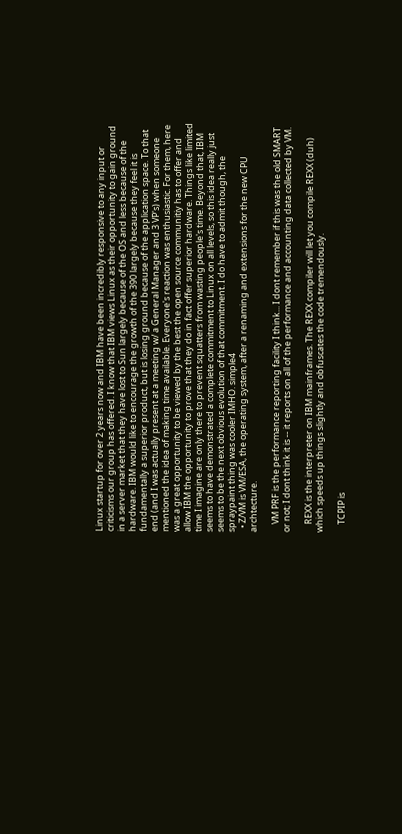Linux startup for over 2 years now and IBM have been incredibly responsive to any input or criticisms our group has offered. I know that IBM views Linux as their opportunity to gain ground in a server market that they have lost to Sun largely because of the OS and less because of the hardware. IBM would like to encourage the growth of the 390 largely because they feel it is fundamentally a superior product, but is losing ground because of the application space. To that end (and I was actually present at a meeting w/ a General Manager and 3 VP's) when someone mentioned the idea of making time available. Everyone's reaction was enthusiastic. For them, here was a great opportunity to be viewed by the best the open source communitiy has to offer and allow IBM the opportunity to prove that they do in fact offer superior hardware. Things like limited time I imagine are only there to prevent squatters from wasting people's time. Beyond that, IBM seems to have demonstrated a complete commitment to Linux on all levels, so this idea really just seems to be the next obvious evolution of that commitment. I do have to admit though, the spraypaint thing was cooler IMHO. simple4
  • Z/VM is VM/ESA, the operating system, after a renaming and extensions for the new CPU archtecture.

    VM PRF is the performance reporting facility I think... I dont remember if this was the old SMART or not; I dont think it is -- it reports on all of the performance and accounting data collected by VM.

    REXX is the interpreter on IBM mainframes. The REXX compiler will let you compile REXX (duh) which speeds up things slightly and obfuscates the code tremendously.

    TCPIP is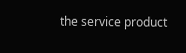the service product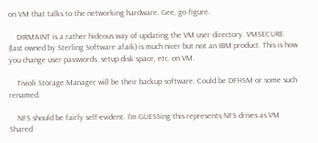on VM that talks to the networking hardware. Gee, go figure.

    DIRMAINT is a rather hideous way of updating the VM user directory. VMSECURE (last owned by Sterling Software afaik) is much nicer but not an IBM product. This is how you change user passwords, setup disk space, etc. on VM.

    Tivioli Storage Manager will be their backup software. Could be DFHSM or some such renamed.

    NFS should be fairly self-evident. I'm GUESSing this represents NFS drives as VM Shared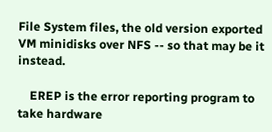File System files, the old version exported VM minidisks over NFS -- so that may be it instead.

    EREP is the error reporting program to take hardware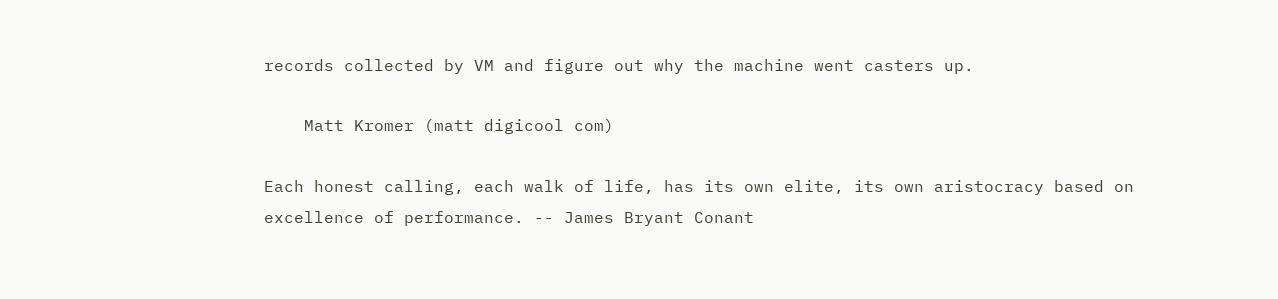records collected by VM and figure out why the machine went casters up.

    Matt Kromer (matt digicool com)

Each honest calling, each walk of life, has its own elite, its own aristocracy based on excellence of performance. -- James Bryant Conant